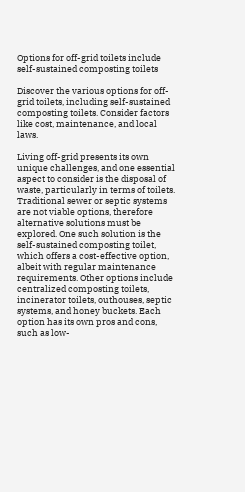Options for off-grid toilets include self-sustained composting toilets

Discover the various options for off-grid toilets, including self-sustained composting toilets. Consider factors like cost, maintenance, and local laws.

Living off-grid presents its own unique challenges, and one essential aspect to consider is the disposal of waste, particularly in terms of toilets. Traditional sewer or septic systems are not viable options, therefore alternative solutions must be explored. One such solution is the self-sustained composting toilet, which offers a cost-effective option, albeit with regular maintenance requirements. Other options include centralized composting toilets, incinerator toilets, outhouses, septic systems, and honey buckets. Each option has its own pros and cons, such as low-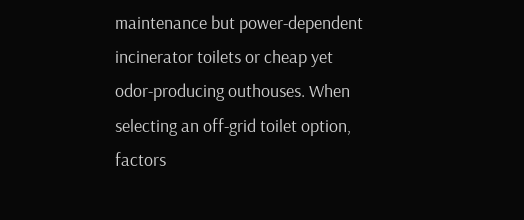maintenance but power-dependent incinerator toilets or cheap yet odor-producing outhouses. When selecting an off-grid toilet option, factors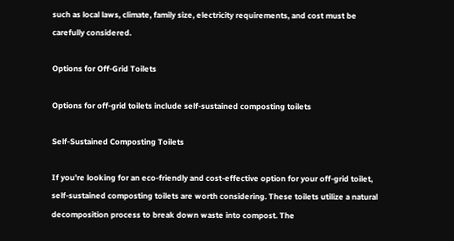such as local laws, climate, family size, electricity requirements, and cost must be carefully considered.

Options for Off-Grid Toilets

Options for off-grid toilets include self-sustained composting toilets

Self-Sustained Composting Toilets

If you’re looking for an eco-friendly and cost-effective option for your off-grid toilet, self-sustained composting toilets are worth considering. These toilets utilize a natural decomposition process to break down waste into compost. The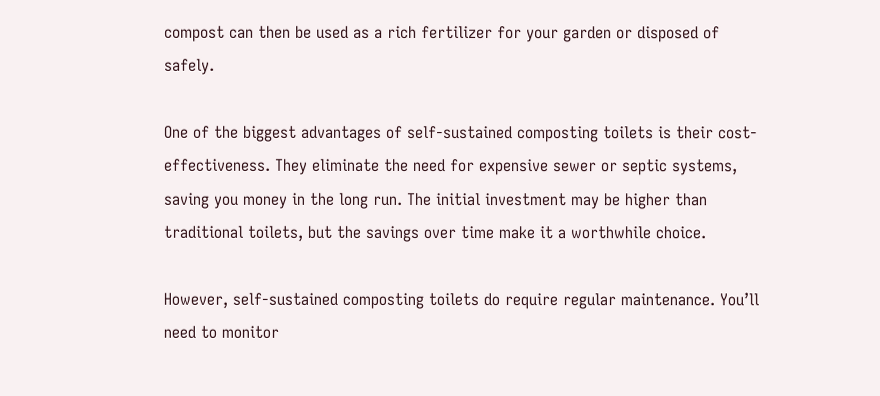compost can then be used as a rich fertilizer for your garden or disposed of safely.

One of the biggest advantages of self-sustained composting toilets is their cost-effectiveness. They eliminate the need for expensive sewer or septic systems, saving you money in the long run. The initial investment may be higher than traditional toilets, but the savings over time make it a worthwhile choice.

However, self-sustained composting toilets do require regular maintenance. You’ll need to monitor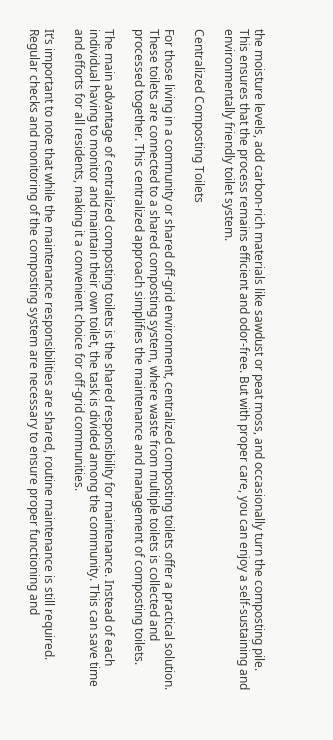the moisture levels, add carbon-rich materials like sawdust or peat moss, and occasionally turn the composting pile. This ensures that the process remains efficient and odor-free. But with proper care, you can enjoy a self-sustaining and environmentally friendly toilet system.

Centralized Composting Toilets

For those living in a community or shared off-grid environment, centralized composting toilets offer a practical solution. These toilets are connected to a shared composting system, where waste from multiple toilets is collected and processed together. This centralized approach simplifies the maintenance and management of composting toilets.

The main advantage of centralized composting toilets is the shared responsibility for maintenance. Instead of each individual having to monitor and maintain their own toilet, the task is divided among the community. This can save time and efforts for all residents, making it a convenient choice for off-grid communities.

It’s important to note that while the maintenance responsibilities are shared, routine maintenance is still required. Regular checks and monitoring of the composting system are necessary to ensure proper functioning and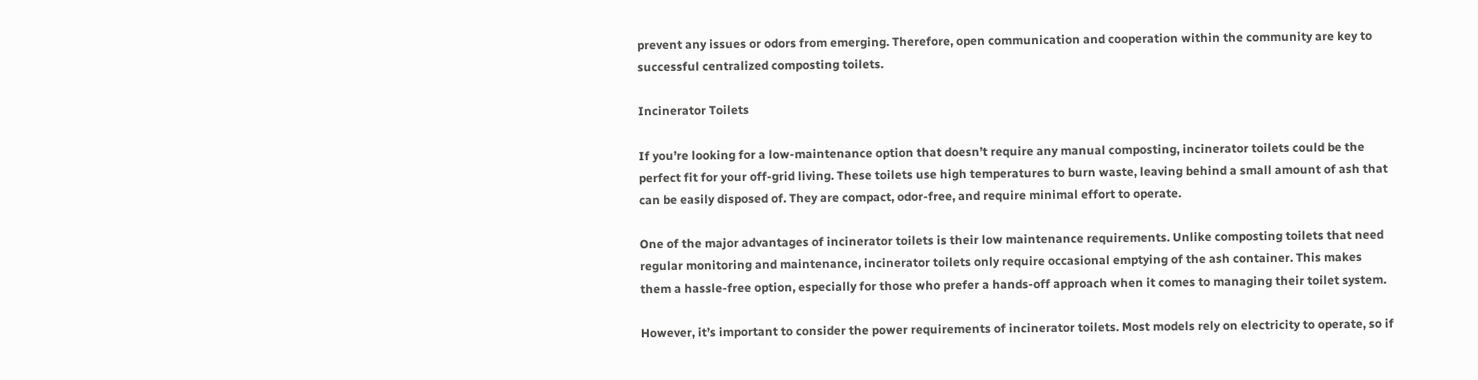prevent any issues or odors from emerging. Therefore, open communication and cooperation within the community are key to successful centralized composting toilets.

Incinerator Toilets

If you’re looking for a low-maintenance option that doesn’t require any manual composting, incinerator toilets could be the perfect fit for your off-grid living. These toilets use high temperatures to burn waste, leaving behind a small amount of ash that can be easily disposed of. They are compact, odor-free, and require minimal effort to operate.

One of the major advantages of incinerator toilets is their low maintenance requirements. Unlike composting toilets that need regular monitoring and maintenance, incinerator toilets only require occasional emptying of the ash container. This makes them a hassle-free option, especially for those who prefer a hands-off approach when it comes to managing their toilet system.

However, it’s important to consider the power requirements of incinerator toilets. Most models rely on electricity to operate, so if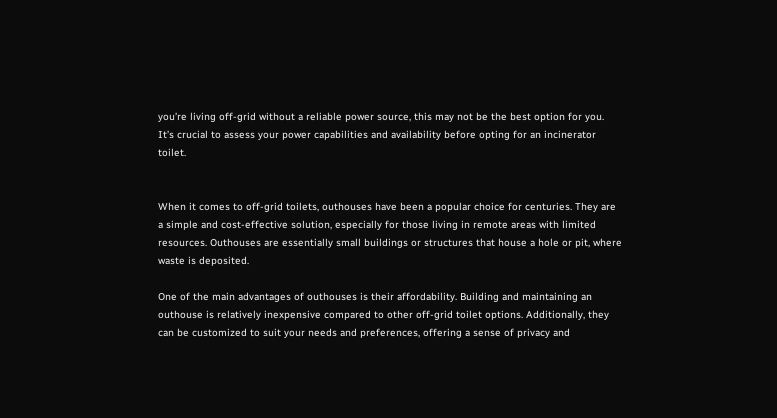you’re living off-grid without a reliable power source, this may not be the best option for you. It’s crucial to assess your power capabilities and availability before opting for an incinerator toilet.


When it comes to off-grid toilets, outhouses have been a popular choice for centuries. They are a simple and cost-effective solution, especially for those living in remote areas with limited resources. Outhouses are essentially small buildings or structures that house a hole or pit, where waste is deposited.

One of the main advantages of outhouses is their affordability. Building and maintaining an outhouse is relatively inexpensive compared to other off-grid toilet options. Additionally, they can be customized to suit your needs and preferences, offering a sense of privacy and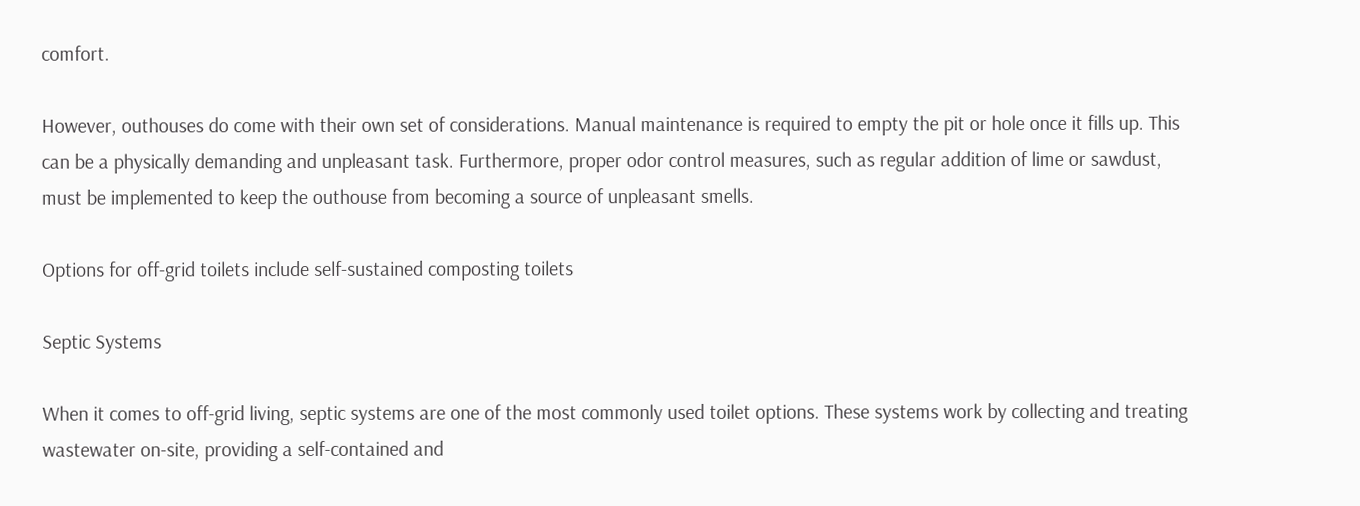comfort.

However, outhouses do come with their own set of considerations. Manual maintenance is required to empty the pit or hole once it fills up. This can be a physically demanding and unpleasant task. Furthermore, proper odor control measures, such as regular addition of lime or sawdust, must be implemented to keep the outhouse from becoming a source of unpleasant smells.

Options for off-grid toilets include self-sustained composting toilets

Septic Systems

When it comes to off-grid living, septic systems are one of the most commonly used toilet options. These systems work by collecting and treating wastewater on-site, providing a self-contained and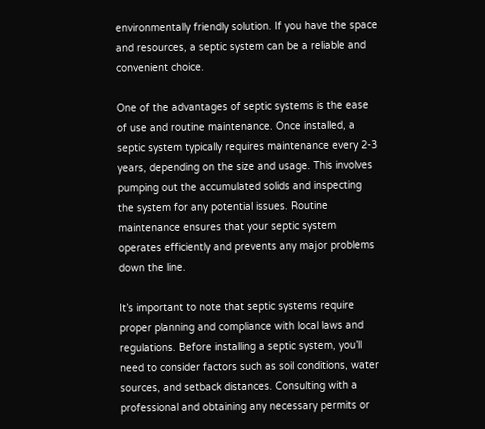environmentally friendly solution. If you have the space and resources, a septic system can be a reliable and convenient choice.

One of the advantages of septic systems is the ease of use and routine maintenance. Once installed, a septic system typically requires maintenance every 2-3 years, depending on the size and usage. This involves pumping out the accumulated solids and inspecting the system for any potential issues. Routine maintenance ensures that your septic system operates efficiently and prevents any major problems down the line.

It’s important to note that septic systems require proper planning and compliance with local laws and regulations. Before installing a septic system, you’ll need to consider factors such as soil conditions, water sources, and setback distances. Consulting with a professional and obtaining any necessary permits or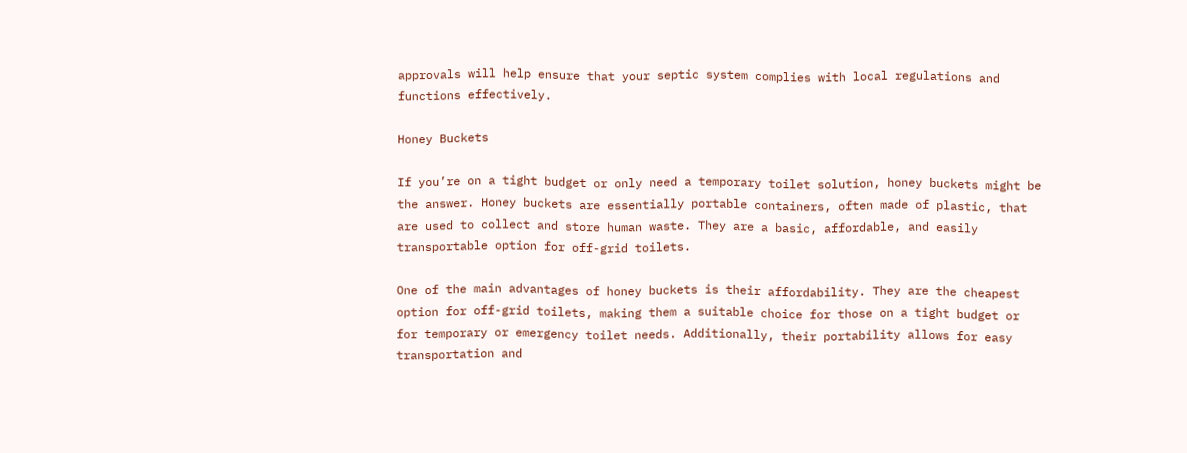approvals will help ensure that your septic system complies with local regulations and functions effectively.

Honey Buckets

If you’re on a tight budget or only need a temporary toilet solution, honey buckets might be the answer. Honey buckets are essentially portable containers, often made of plastic, that are used to collect and store human waste. They are a basic, affordable, and easily transportable option for off-grid toilets.

One of the main advantages of honey buckets is their affordability. They are the cheapest option for off-grid toilets, making them a suitable choice for those on a tight budget or for temporary or emergency toilet needs. Additionally, their portability allows for easy transportation and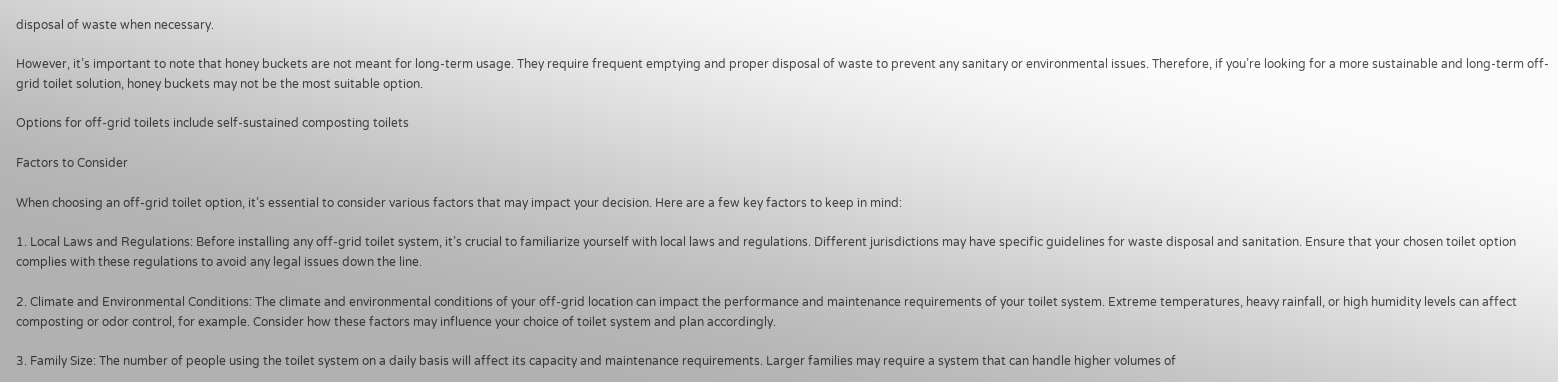disposal of waste when necessary.

However, it’s important to note that honey buckets are not meant for long-term usage. They require frequent emptying and proper disposal of waste to prevent any sanitary or environmental issues. Therefore, if you’re looking for a more sustainable and long-term off-grid toilet solution, honey buckets may not be the most suitable option.

Options for off-grid toilets include self-sustained composting toilets

Factors to Consider

When choosing an off-grid toilet option, it’s essential to consider various factors that may impact your decision. Here are a few key factors to keep in mind:

1. Local Laws and Regulations: Before installing any off-grid toilet system, it’s crucial to familiarize yourself with local laws and regulations. Different jurisdictions may have specific guidelines for waste disposal and sanitation. Ensure that your chosen toilet option complies with these regulations to avoid any legal issues down the line.

2. Climate and Environmental Conditions: The climate and environmental conditions of your off-grid location can impact the performance and maintenance requirements of your toilet system. Extreme temperatures, heavy rainfall, or high humidity levels can affect composting or odor control, for example. Consider how these factors may influence your choice of toilet system and plan accordingly.

3. Family Size: The number of people using the toilet system on a daily basis will affect its capacity and maintenance requirements. Larger families may require a system that can handle higher volumes of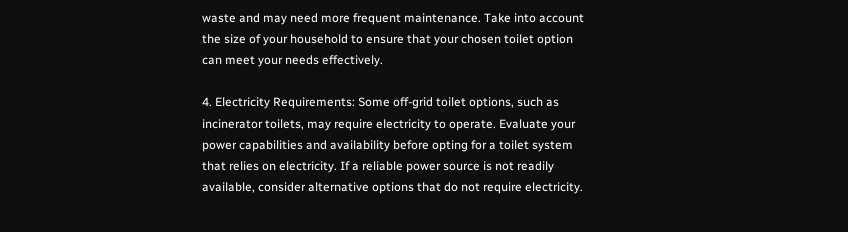waste and may need more frequent maintenance. Take into account the size of your household to ensure that your chosen toilet option can meet your needs effectively.

4. Electricity Requirements: Some off-grid toilet options, such as incinerator toilets, may require electricity to operate. Evaluate your power capabilities and availability before opting for a toilet system that relies on electricity. If a reliable power source is not readily available, consider alternative options that do not require electricity.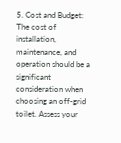5. Cost and Budget: The cost of installation, maintenance, and operation should be a significant consideration when choosing an off-grid toilet. Assess your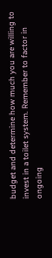budget and determine how much you are willing to invest in a toilet system. Remember to factor in ongoing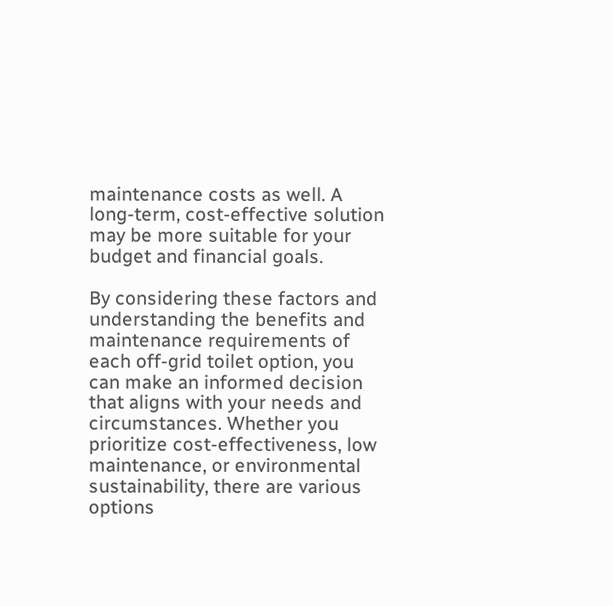maintenance costs as well. A long-term, cost-effective solution may be more suitable for your budget and financial goals.

By considering these factors and understanding the benefits and maintenance requirements of each off-grid toilet option, you can make an informed decision that aligns with your needs and circumstances. Whether you prioritize cost-effectiveness, low maintenance, or environmental sustainability, there are various options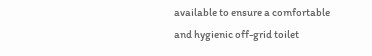available to ensure a comfortable and hygienic off-grid toilet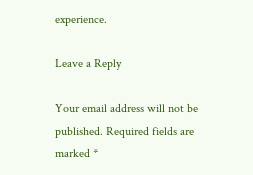experience.

Leave a Reply

Your email address will not be published. Required fields are marked *